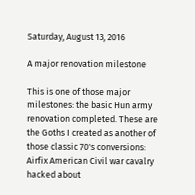Saturday, August 13, 2016

A major renovation milestone

This is one of those major milestones: the basic Hun army renovation completed. These are the Goths I created as another of those classic 70's conversions: Airfix American Civil war cavalry hacked about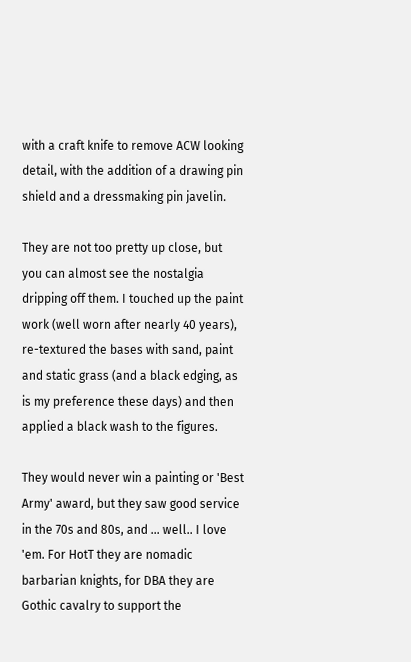with a craft knife to remove ACW looking detail, with the addition of a drawing pin shield and a dressmaking pin javelin.

They are not too pretty up close, but you can almost see the nostalgia dripping off them. I touched up the paint work (well worn after nearly 40 years), re-textured the bases with sand, paint and static grass (and a black edging, as is my preference these days) and then applied a black wash to the figures.

They would never win a painting or 'Best Army' award, but they saw good service in the 70s and 80s, and ... well.. I love 'em. For HotT they are nomadic barbarian knights, for DBA they are Gothic cavalry to support the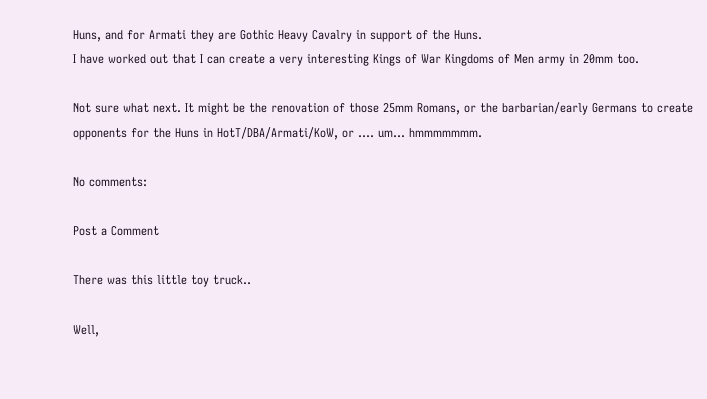Huns, and for Armati they are Gothic Heavy Cavalry in support of the Huns.
I have worked out that I can create a very interesting Kings of War Kingdoms of Men army in 20mm too.

Not sure what next. It might be the renovation of those 25mm Romans, or the barbarian/early Germans to create opponents for the Huns in HotT/DBA/Armati/KoW, or .... um... hmmmmmmm.

No comments:

Post a Comment

There was this little toy truck..

Well,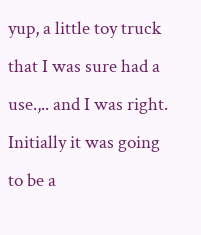yup, a little toy truck that I was sure had a use.,.. and I was right. Initially it was going to be a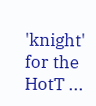'knight' for the  HotT ...